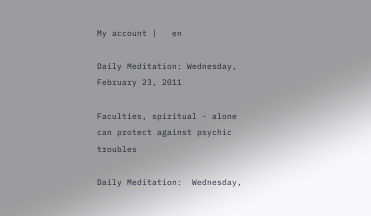My account |   en

Daily Meditation: Wednesday, February 23, 2011

Faculties, spiritual - alone can protect against psychic troubles

Daily Meditation:  Wednesday,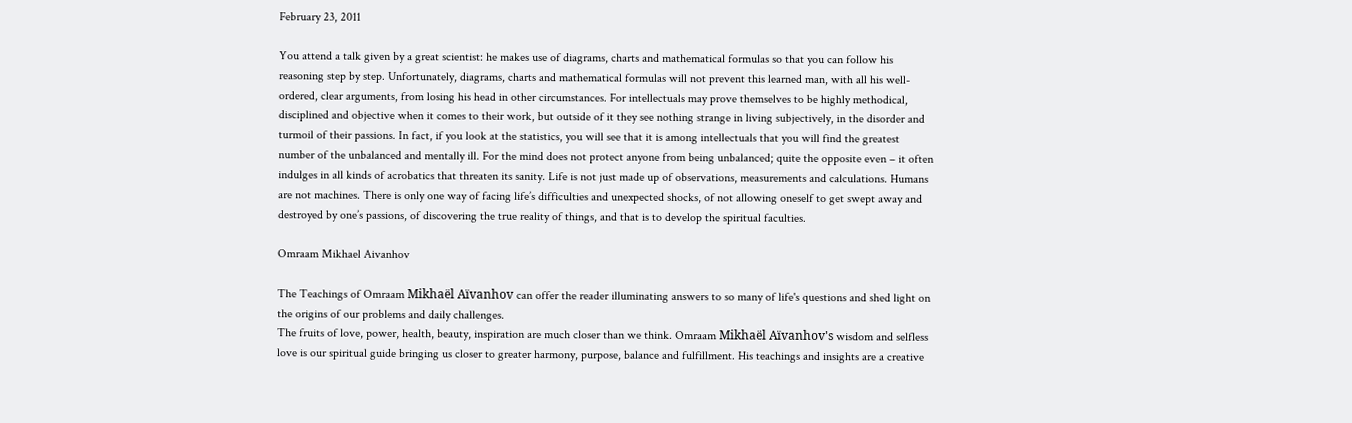February 23, 2011

You attend a talk given by a great scientist: he makes use of diagrams, charts and mathematical formulas so that you can follow his reasoning step by step. Unfortunately, diagrams, charts and mathematical formulas will not prevent this learned man, with all his well-ordered, clear arguments, from losing his head in other circumstances. For intellectuals may prove themselves to be highly methodical, disciplined and objective when it comes to their work, but outside of it they see nothing strange in living subjectively, in the disorder and turmoil of their passions. In fact, if you look at the statistics, you will see that it is among intellectuals that you will find the greatest number of the unbalanced and mentally ill. For the mind does not protect anyone from being unbalanced; quite the opposite even – it often indulges in all kinds of acrobatics that threaten its sanity. Life is not just made up of observations, measurements and calculations. Humans are not machines. There is only one way of facing life’s difficulties and unexpected shocks, of not allowing oneself to get swept away and destroyed by one’s passions, of discovering the true reality of things, and that is to develop the spiritual faculties.

Omraam Mikhael Aivanhov

The Teachings of Omraam Mikhaël Aïvanhov can offer the reader illuminating answers to so many of life's questions and shed light on the origins of our problems and daily challenges.
The fruits of love, power, health, beauty, inspiration are much closer than we think. Omraam Mikhaël Aïvanhov's wisdom and selfless love is our spiritual guide bringing us closer to greater harmony, purpose, balance and fulfillment. His teachings and insights are a creative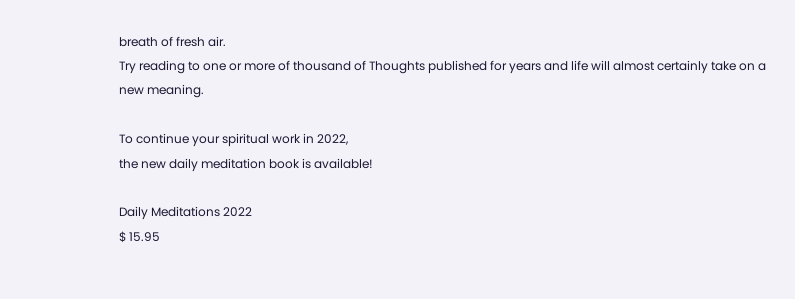breath of fresh air.
Try reading to one or more of thousand of Thoughts published for years and life will almost certainly take on a new meaning.

To continue your spiritual work in 2022,
the new daily meditation book is available!

Daily Meditations 2022
$ 15.95